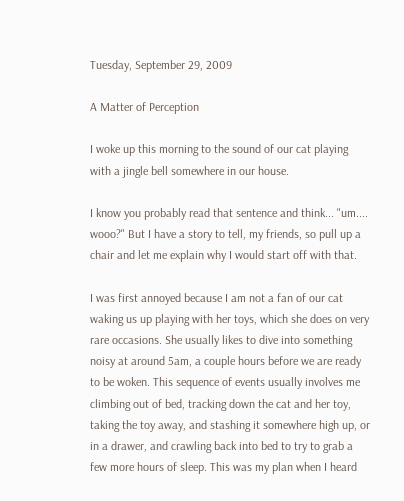Tuesday, September 29, 2009

A Matter of Perception

I woke up this morning to the sound of our cat playing with a jingle bell somewhere in our house.

I know you probably read that sentence and think... "um.... wooo?" But I have a story to tell, my friends, so pull up a chair and let me explain why I would start off with that.

I was first annoyed because I am not a fan of our cat waking us up playing with her toys, which she does on very rare occasions. She usually likes to dive into something noisy at around 5am, a couple hours before we are ready to be woken. This sequence of events usually involves me climbing out of bed, tracking down the cat and her toy, taking the toy away, and stashing it somewhere high up, or in a drawer, and crawling back into bed to try to grab a few more hours of sleep. This was my plan when I heard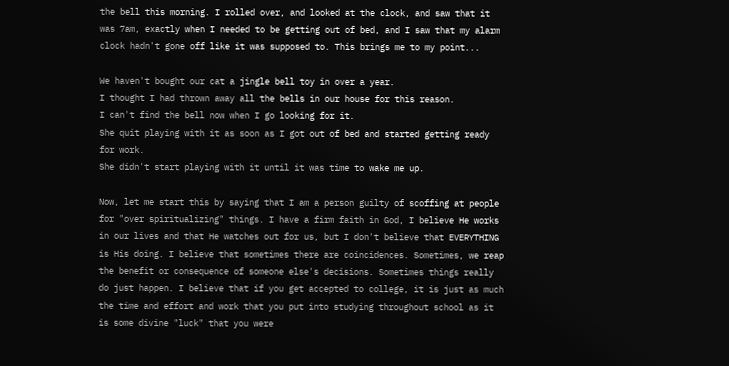the bell this morning. I rolled over, and looked at the clock, and saw that it was 7am, exactly when I needed to be getting out of bed, and I saw that my alarm clock hadn't gone off like it was supposed to. This brings me to my point...

We haven't bought our cat a jingle bell toy in over a year.
I thought I had thrown away all the bells in our house for this reason.
I can't find the bell now when I go looking for it.
She quit playing with it as soon as I got out of bed and started getting ready for work.
She didn't start playing with it until it was time to wake me up.

Now, let me start this by saying that I am a person guilty of scoffing at people for "over spiritualizing" things. I have a firm faith in God, I believe He works in our lives and that He watches out for us, but I don't believe that EVERYTHING is His doing. I believe that sometimes there are coincidences. Sometimes, we reap the benefit or consequence of someone else's decisions. Sometimes things really do just happen. I believe that if you get accepted to college, it is just as much the time and effort and work that you put into studying throughout school as it is some divine "luck" that you were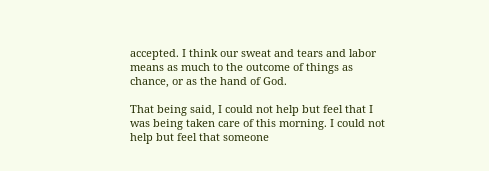accepted. I think our sweat and tears and labor means as much to the outcome of things as chance, or as the hand of God.

That being said, I could not help but feel that I was being taken care of this morning. I could not help but feel that someone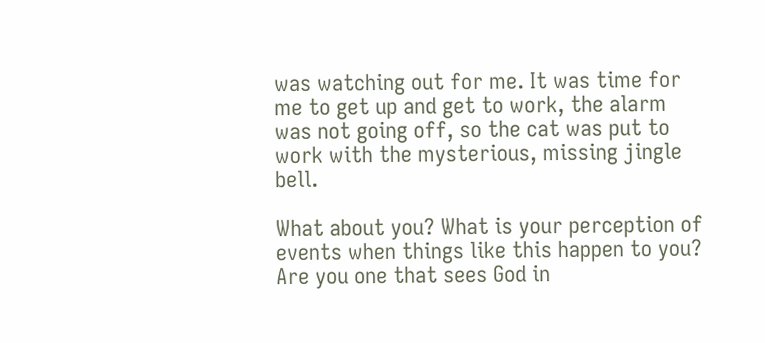was watching out for me. It was time for me to get up and get to work, the alarm was not going off, so the cat was put to work with the mysterious, missing jingle bell.

What about you? What is your perception of events when things like this happen to you? Are you one that sees God in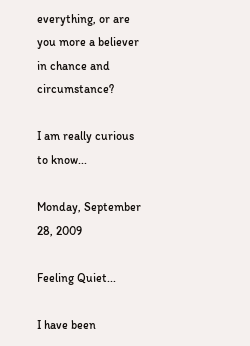everything, or are you more a believer in chance and circumstance?

I am really curious to know...

Monday, September 28, 2009

Feeling Quiet...

I have been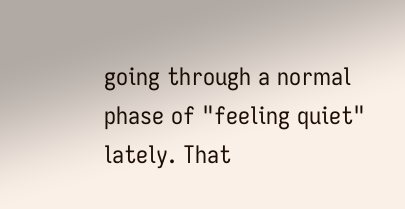going through a normal phase of "feeling quiet" lately. That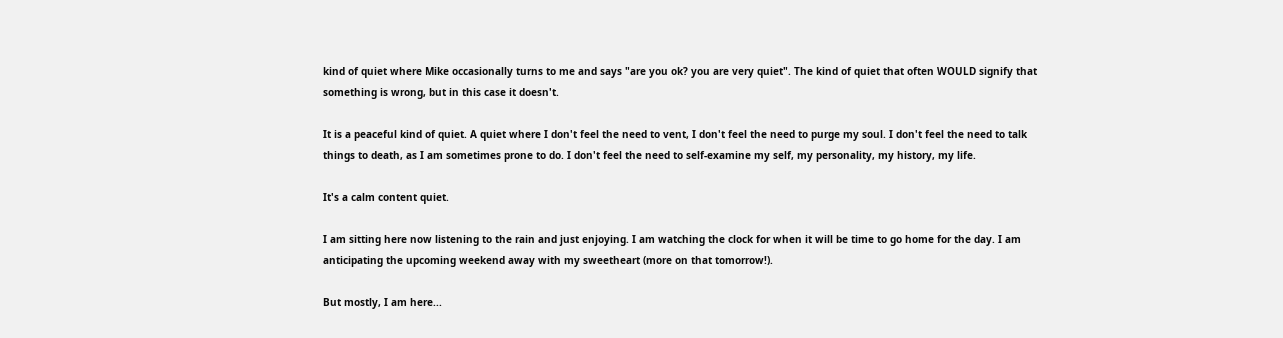kind of quiet where Mike occasionally turns to me and says "are you ok? you are very quiet". The kind of quiet that often WOULD signify that something is wrong, but in this case it doesn't.

It is a peaceful kind of quiet. A quiet where I don't feel the need to vent, I don't feel the need to purge my soul. I don't feel the need to talk things to death, as I am sometimes prone to do. I don't feel the need to self-examine my self, my personality, my history, my life.

It's a calm content quiet.

I am sitting here now listening to the rain and just enjoying. I am watching the clock for when it will be time to go home for the day. I am anticipating the upcoming weekend away with my sweetheart (more on that tomorrow!).

But mostly, I am here...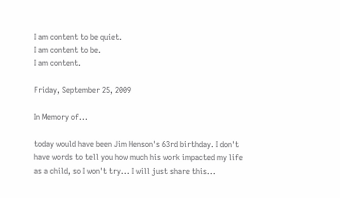I am content to be quiet.
I am content to be.
I am content.

Friday, September 25, 2009

In Memory of...

today would have been Jim Henson's 63rd birthday. I don't have words to tell you how much his work impacted my life as a child, so I won't try... I will just share this...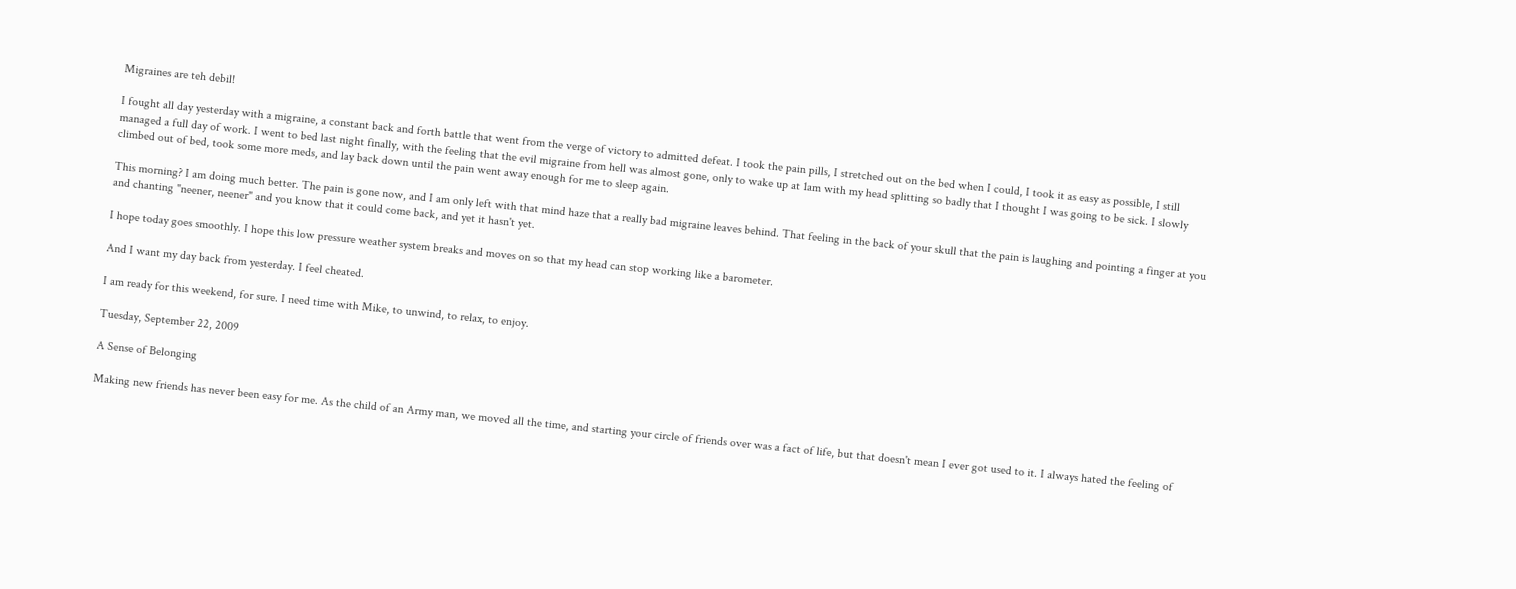Migraines are teh debil!

I fought all day yesterday with a migraine, a constant back and forth battle that went from the verge of victory to admitted defeat. I took the pain pills, I stretched out on the bed when I could, I took it as easy as possible, I still managed a full day of work. I went to bed last night finally, with the feeling that the evil migraine from hell was almost gone, only to wake up at 1am with my head splitting so badly that I thought I was going to be sick. I slowly climbed out of bed, took some more meds, and lay back down until the pain went away enough for me to sleep again.

This morning? I am doing much better. The pain is gone now, and I am only left with that mind haze that a really bad migraine leaves behind. That feeling in the back of your skull that the pain is laughing and pointing a finger at you and chanting "neener, neener" and you know that it could come back, and yet it hasn't yet.

I hope today goes smoothly. I hope this low pressure weather system breaks and moves on so that my head can stop working like a barometer.

And I want my day back from yesterday. I feel cheated.

I am ready for this weekend, for sure. I need time with Mike, to unwind, to relax, to enjoy.

Tuesday, September 22, 2009

A Sense of Belonging

Making new friends has never been easy for me. As the child of an Army man, we moved all the time, and starting your circle of friends over was a fact of life, but that doesn't mean I ever got used to it. I always hated the feeling of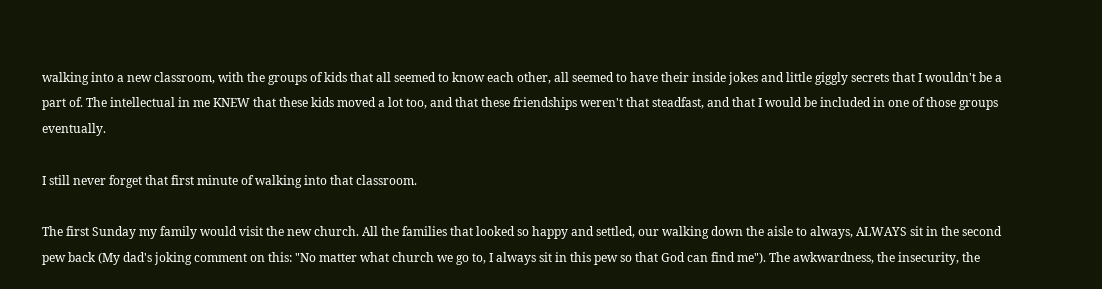walking into a new classroom, with the groups of kids that all seemed to know each other, all seemed to have their inside jokes and little giggly secrets that I wouldn't be a part of. The intellectual in me KNEW that these kids moved a lot too, and that these friendships weren't that steadfast, and that I would be included in one of those groups eventually.

I still never forget that first minute of walking into that classroom.

The first Sunday my family would visit the new church. All the families that looked so happy and settled, our walking down the aisle to always, ALWAYS sit in the second pew back (My dad's joking comment on this: "No matter what church we go to, I always sit in this pew so that God can find me"). The awkwardness, the insecurity, the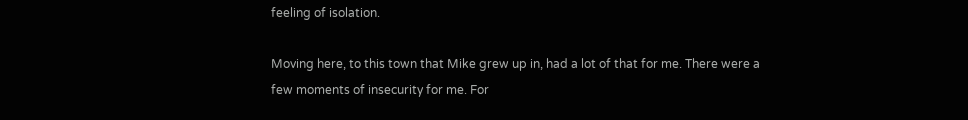feeling of isolation.

Moving here, to this town that Mike grew up in, had a lot of that for me. There were a few moments of insecurity for me. For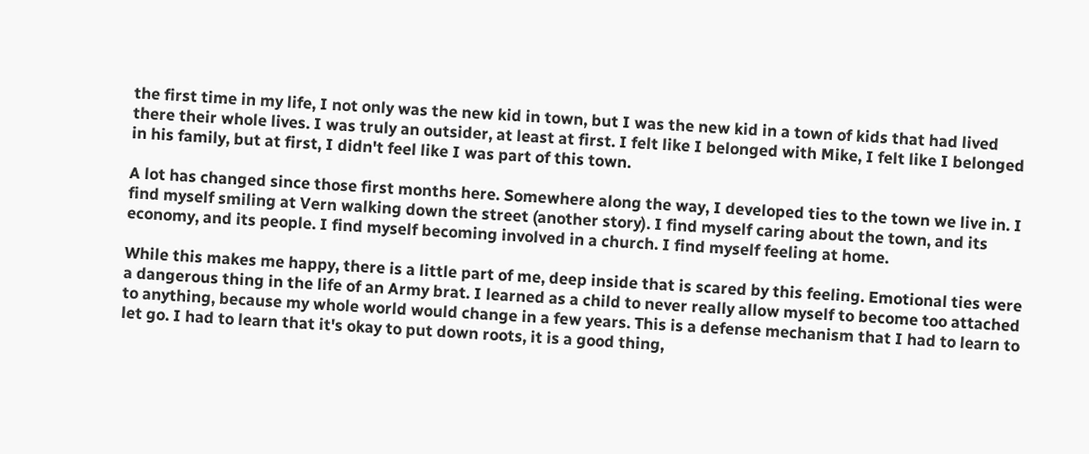the first time in my life, I not only was the new kid in town, but I was the new kid in a town of kids that had lived there their whole lives. I was truly an outsider, at least at first. I felt like I belonged with Mike, I felt like I belonged in his family, but at first, I didn't feel like I was part of this town.

A lot has changed since those first months here. Somewhere along the way, I developed ties to the town we live in. I find myself smiling at Vern walking down the street (another story). I find myself caring about the town, and its economy, and its people. I find myself becoming involved in a church. I find myself feeling at home.

While this makes me happy, there is a little part of me, deep inside that is scared by this feeling. Emotional ties were a dangerous thing in the life of an Army brat. I learned as a child to never really allow myself to become too attached to anything, because my whole world would change in a few years. This is a defense mechanism that I had to learn to let go. I had to learn that it's okay to put down roots, it is a good thing,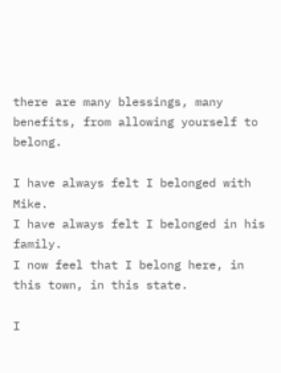there are many blessings, many benefits, from allowing yourself to belong.

I have always felt I belonged with Mike.
I have always felt I belonged in his family.
I now feel that I belong here, in this town, in this state.

I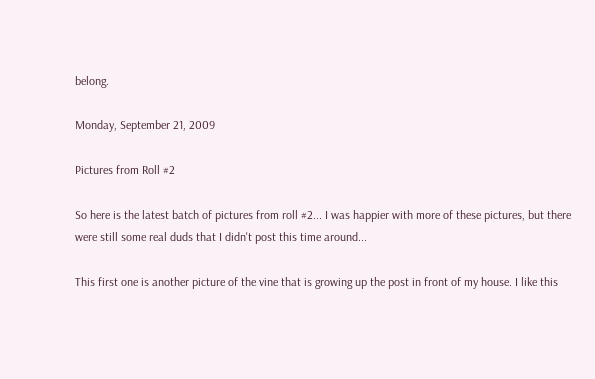belong.

Monday, September 21, 2009

Pictures from Roll #2

So here is the latest batch of pictures from roll #2... I was happier with more of these pictures, but there were still some real duds that I didn't post this time around...

This first one is another picture of the vine that is growing up the post in front of my house. I like this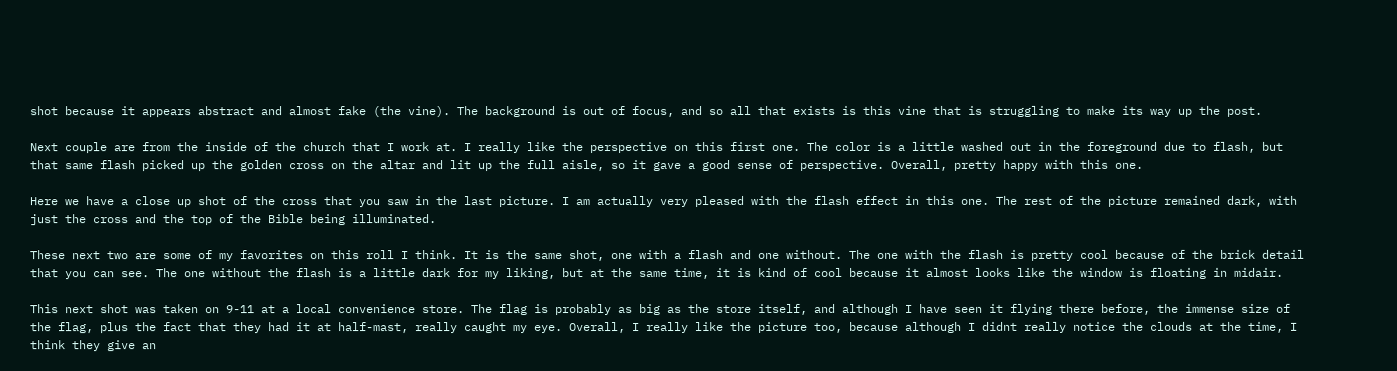shot because it appears abstract and almost fake (the vine). The background is out of focus, and so all that exists is this vine that is struggling to make its way up the post.

Next couple are from the inside of the church that I work at. I really like the perspective on this first one. The color is a little washed out in the foreground due to flash, but that same flash picked up the golden cross on the altar and lit up the full aisle, so it gave a good sense of perspective. Overall, pretty happy with this one.

Here we have a close up shot of the cross that you saw in the last picture. I am actually very pleased with the flash effect in this one. The rest of the picture remained dark, with just the cross and the top of the Bible being illuminated.

These next two are some of my favorites on this roll I think. It is the same shot, one with a flash and one without. The one with the flash is pretty cool because of the brick detail that you can see. The one without the flash is a little dark for my liking, but at the same time, it is kind of cool because it almost looks like the window is floating in midair.

This next shot was taken on 9-11 at a local convenience store. The flag is probably as big as the store itself, and although I have seen it flying there before, the immense size of the flag, plus the fact that they had it at half-mast, really caught my eye. Overall, I really like the picture too, because although I didnt really notice the clouds at the time, I think they give an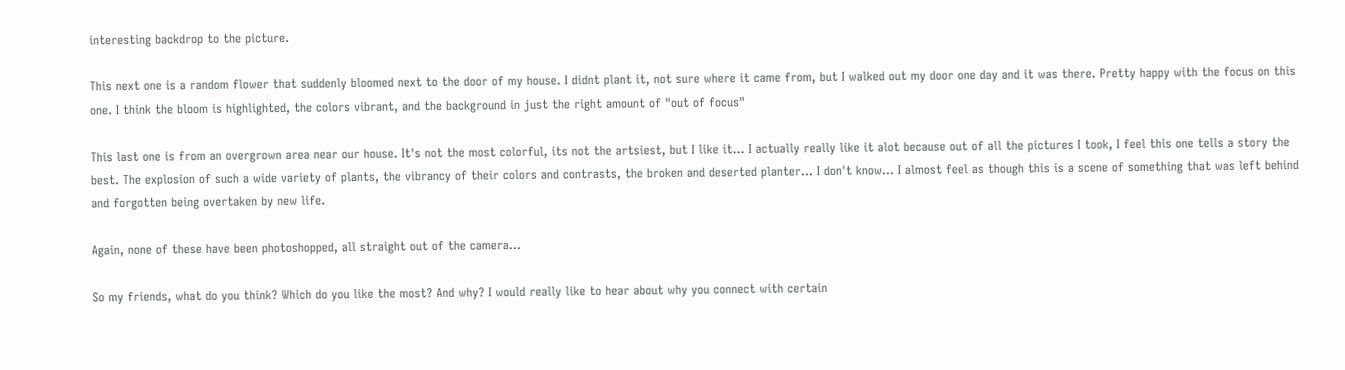interesting backdrop to the picture.

This next one is a random flower that suddenly bloomed next to the door of my house. I didnt plant it, not sure where it came from, but I walked out my door one day and it was there. Pretty happy with the focus on this one. I think the bloom is highlighted, the colors vibrant, and the background in just the right amount of "out of focus"

This last one is from an overgrown area near our house. It's not the most colorful, its not the artsiest, but I like it... I actually really like it alot because out of all the pictures I took, I feel this one tells a story the best. The explosion of such a wide variety of plants, the vibrancy of their colors and contrasts, the broken and deserted planter... I don't know... I almost feel as though this is a scene of something that was left behind and forgotten being overtaken by new life.

Again, none of these have been photoshopped, all straight out of the camera...

So my friends, what do you think? Which do you like the most? And why? I would really like to hear about why you connect with certain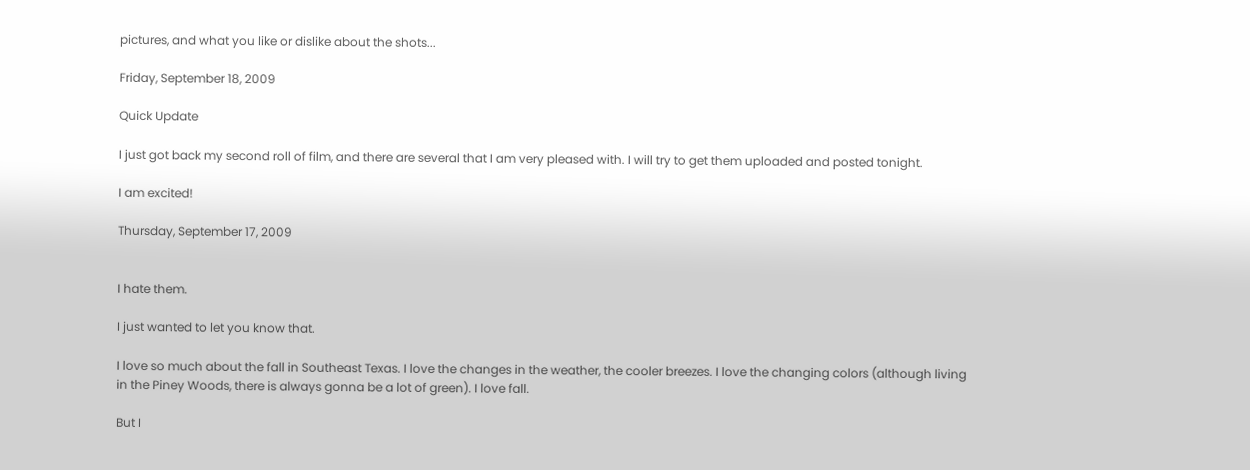pictures, and what you like or dislike about the shots...

Friday, September 18, 2009

Quick Update

I just got back my second roll of film, and there are several that I am very pleased with. I will try to get them uploaded and posted tonight.

I am excited!

Thursday, September 17, 2009


I hate them.

I just wanted to let you know that.

I love so much about the fall in Southeast Texas. I love the changes in the weather, the cooler breezes. I love the changing colors (although living in the Piney Woods, there is always gonna be a lot of green). I love fall.

But I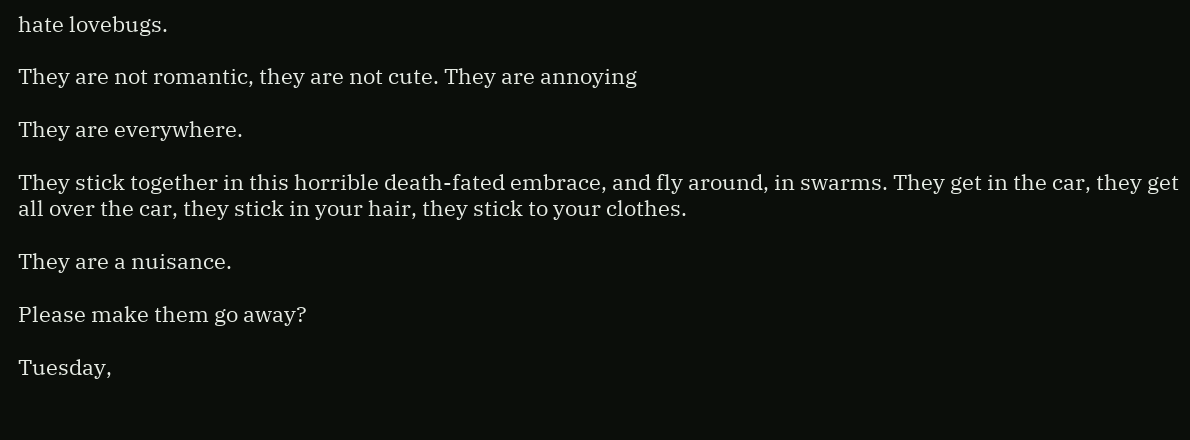hate lovebugs.

They are not romantic, they are not cute. They are annoying

They are everywhere.

They stick together in this horrible death-fated embrace, and fly around, in swarms. They get in the car, they get all over the car, they stick in your hair, they stick to your clothes.

They are a nuisance.

Please make them go away?

Tuesday,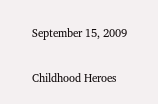September 15, 2009

Childhood Heroes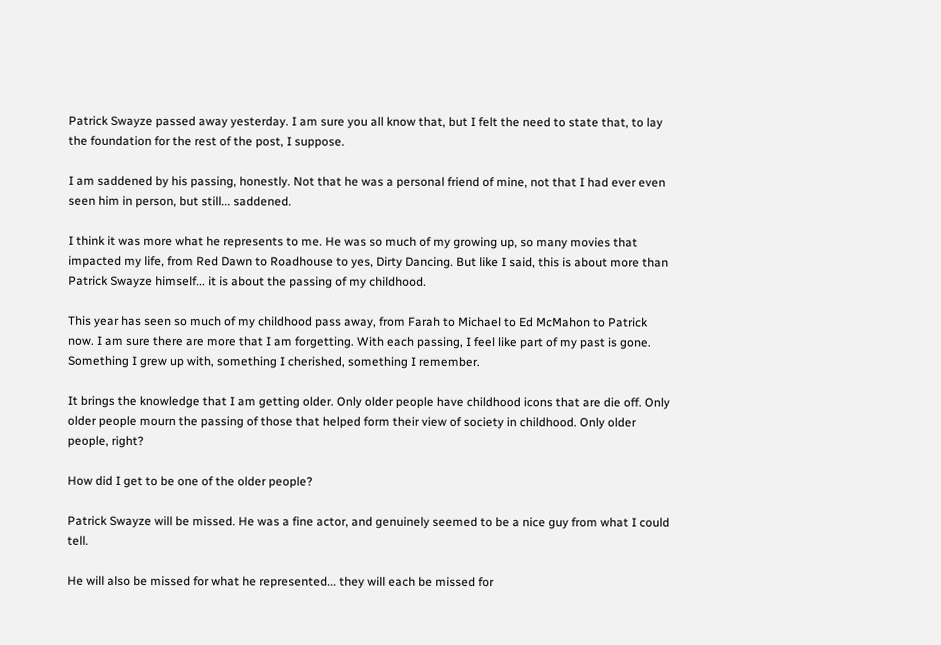Patrick Swayze passed away yesterday. I am sure you all know that, but I felt the need to state that, to lay the foundation for the rest of the post, I suppose.

I am saddened by his passing, honestly. Not that he was a personal friend of mine, not that I had ever even seen him in person, but still... saddened.

I think it was more what he represents to me. He was so much of my growing up, so many movies that impacted my life, from Red Dawn to Roadhouse to yes, Dirty Dancing. But like I said, this is about more than Patrick Swayze himself... it is about the passing of my childhood.

This year has seen so much of my childhood pass away, from Farah to Michael to Ed McMahon to Patrick now. I am sure there are more that I am forgetting. With each passing, I feel like part of my past is gone. Something I grew up with, something I cherished, something I remember.

It brings the knowledge that I am getting older. Only older people have childhood icons that are die off. Only older people mourn the passing of those that helped form their view of society in childhood. Only older people, right?

How did I get to be one of the older people?

Patrick Swayze will be missed. He was a fine actor, and genuinely seemed to be a nice guy from what I could tell.

He will also be missed for what he represented... they will each be missed for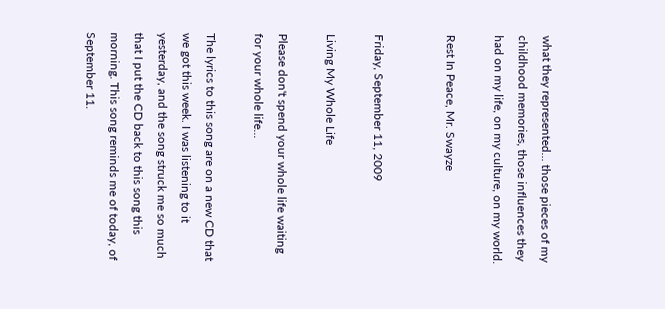what they represented... those pieces of my childhood memories, those influences they had on my life, on my culture, on my world.

Rest In Peace, Mr. Swayze


Friday, September 11, 2009

Living My Whole Life

Please don't spend your whole life waiting for your whole life...

The lyrics to this song are on a new CD that we got this week. I was listening to it yesterday, and the song struck me so much that I put the CD back to this song this morning. This song reminds me of today, of September 11.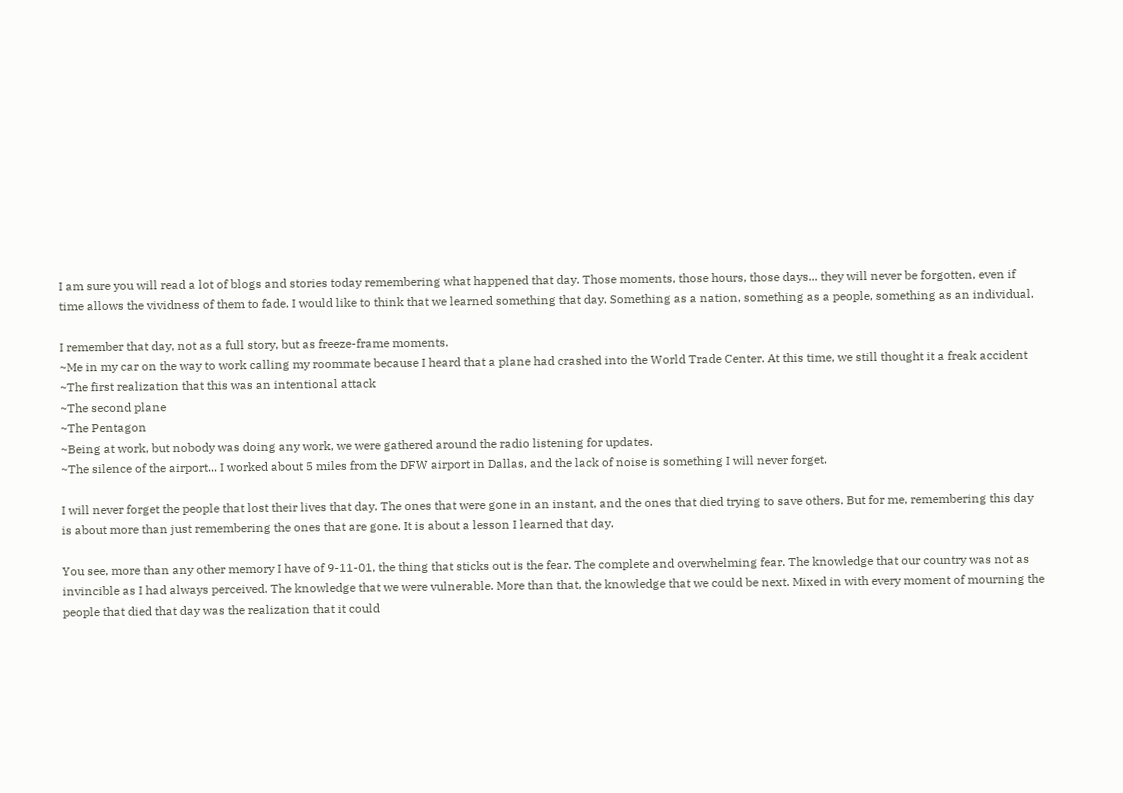I am sure you will read a lot of blogs and stories today remembering what happened that day. Those moments, those hours, those days... they will never be forgotten, even if time allows the vividness of them to fade. I would like to think that we learned something that day. Something as a nation, something as a people, something as an individual.

I remember that day, not as a full story, but as freeze-frame moments.
~Me in my car on the way to work calling my roommate because I heard that a plane had crashed into the World Trade Center. At this time, we still thought it a freak accident
~The first realization that this was an intentional attack
~The second plane
~The Pentagon
~Being at work, but nobody was doing any work, we were gathered around the radio listening for updates.
~The silence of the airport... I worked about 5 miles from the DFW airport in Dallas, and the lack of noise is something I will never forget.

I will never forget the people that lost their lives that day. The ones that were gone in an instant, and the ones that died trying to save others. But for me, remembering this day is about more than just remembering the ones that are gone. It is about a lesson I learned that day.

You see, more than any other memory I have of 9-11-01, the thing that sticks out is the fear. The complete and overwhelming fear. The knowledge that our country was not as invincible as I had always perceived. The knowledge that we were vulnerable. More than that, the knowledge that we could be next. Mixed in with every moment of mourning the people that died that day was the realization that it could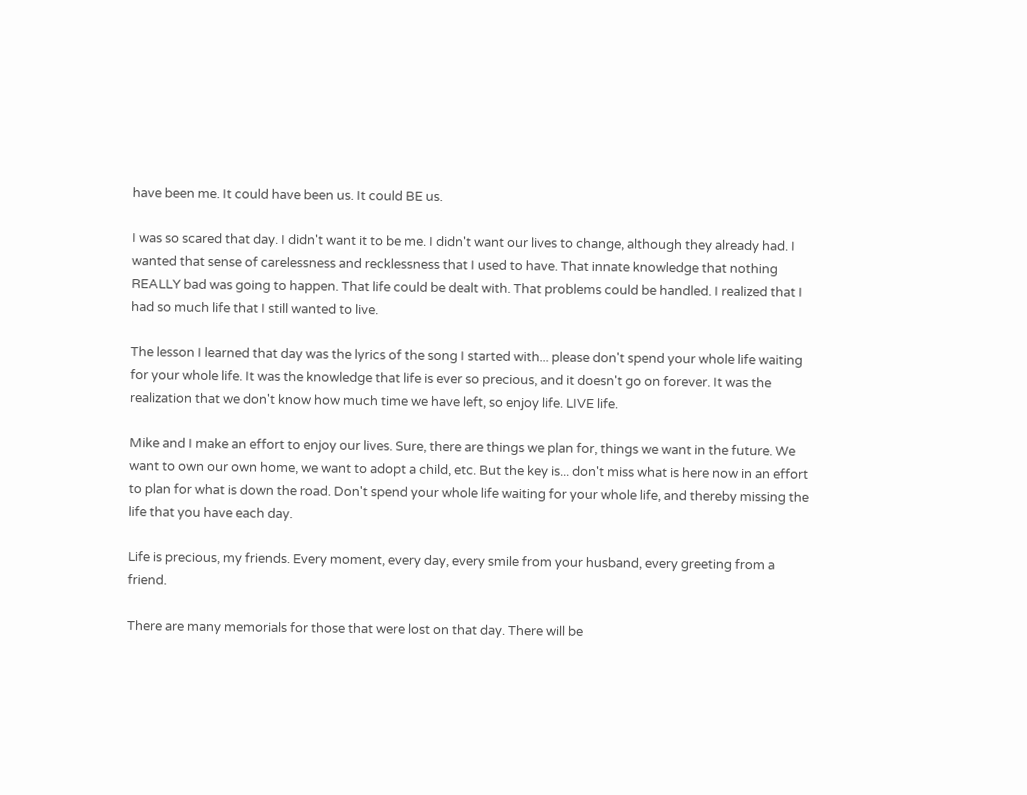have been me. It could have been us. It could BE us.

I was so scared that day. I didn't want it to be me. I didn't want our lives to change, although they already had. I wanted that sense of carelessness and recklessness that I used to have. That innate knowledge that nothing REALLY bad was going to happen. That life could be dealt with. That problems could be handled. I realized that I had so much life that I still wanted to live.

The lesson I learned that day was the lyrics of the song I started with... please don't spend your whole life waiting for your whole life. It was the knowledge that life is ever so precious, and it doesn't go on forever. It was the realization that we don't know how much time we have left, so enjoy life. LIVE life.

Mike and I make an effort to enjoy our lives. Sure, there are things we plan for, things we want in the future. We want to own our own home, we want to adopt a child, etc. But the key is... don't miss what is here now in an effort to plan for what is down the road. Don't spend your whole life waiting for your whole life, and thereby missing the life that you have each day.

Life is precious, my friends. Every moment, every day, every smile from your husband, every greeting from a friend.

There are many memorials for those that were lost on that day. There will be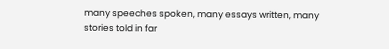many speeches spoken, many essays written, many stories told in far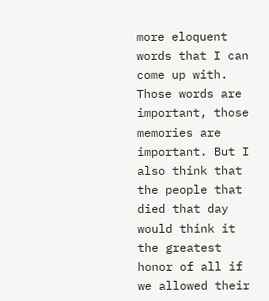more eloquent words that I can come up with. Those words are important, those memories are important. But I also think that the people that died that day would think it the greatest honor of all if we allowed their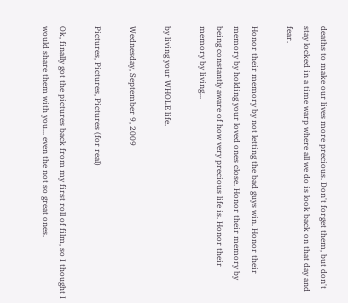deaths to make our lives more precious. Don't forget them, but don't stay locked in a time warp where all we do is look back on that day and fear.

Honor their memory by not letting the bad guys win. Honor their memory by holding your loved ones close. Honor their memory by being constantly aware of how very precious life is. Honor their memory by living...

by living your WHOLE life.

Wednesday, September 9, 2009

Pictures, Pictures, Pictures (for real)

Ok, finally got the pictures back from my first roll of film, so I thought I would share them with you... even the not so great ones.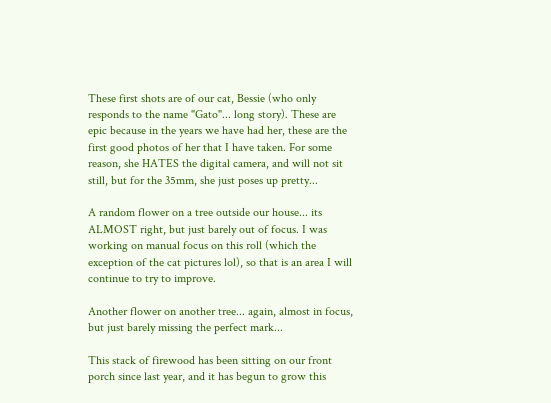These first shots are of our cat, Bessie (who only responds to the name "Gato"... long story). These are epic because in the years we have had her, these are the first good photos of her that I have taken. For some reason, she HATES the digital camera, and will not sit still, but for the 35mm, she just poses up pretty...

A random flower on a tree outside our house... its ALMOST right, but just barely out of focus. I was working on manual focus on this roll (which the exception of the cat pictures lol), so that is an area I will continue to try to improve.

Another flower on another tree... again, almost in focus, but just barely missing the perfect mark...

This stack of firewood has been sitting on our front porch since last year, and it has begun to grow this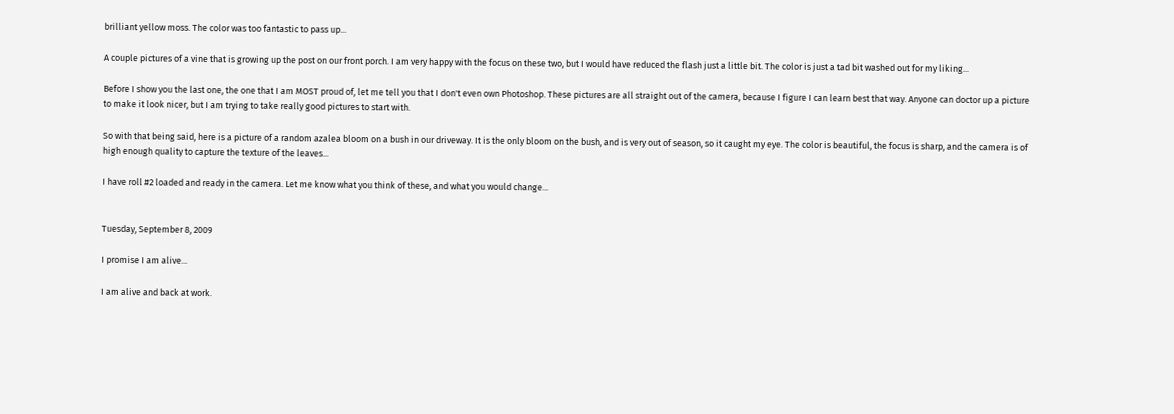brilliant yellow moss. The color was too fantastic to pass up...

A couple pictures of a vine that is growing up the post on our front porch. I am very happy with the focus on these two, but I would have reduced the flash just a little bit. The color is just a tad bit washed out for my liking...

Before I show you the last one, the one that I am MOST proud of, let me tell you that I don't even own Photoshop. These pictures are all straight out of the camera, because I figure I can learn best that way. Anyone can doctor up a picture to make it look nicer, but I am trying to take really good pictures to start with.

So with that being said, here is a picture of a random azalea bloom on a bush in our driveway. It is the only bloom on the bush, and is very out of season, so it caught my eye. The color is beautiful, the focus is sharp, and the camera is of high enough quality to capture the texture of the leaves...

I have roll #2 loaded and ready in the camera. Let me know what you think of these, and what you would change...


Tuesday, September 8, 2009

I promise I am alive...

I am alive and back at work.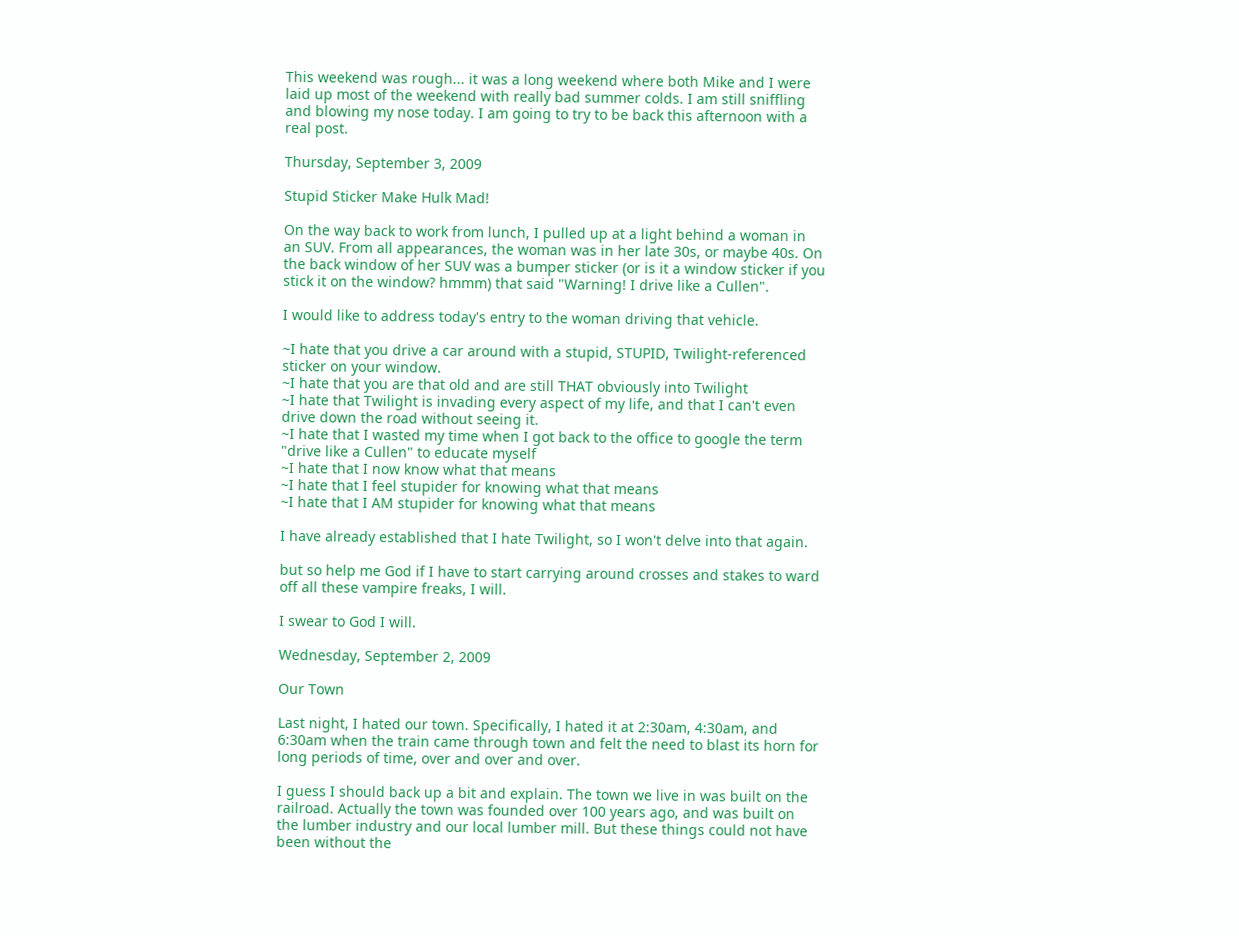This weekend was rough... it was a long weekend where both Mike and I were laid up most of the weekend with really bad summer colds. I am still sniffling and blowing my nose today. I am going to try to be back this afternoon with a real post.

Thursday, September 3, 2009

Stupid Sticker Make Hulk Mad!

On the way back to work from lunch, I pulled up at a light behind a woman in an SUV. From all appearances, the woman was in her late 30s, or maybe 40s. On the back window of her SUV was a bumper sticker (or is it a window sticker if you stick it on the window? hmmm) that said "Warning! I drive like a Cullen".

I would like to address today's entry to the woman driving that vehicle.

~I hate that you drive a car around with a stupid, STUPID, Twilight-referenced sticker on your window.
~I hate that you are that old and are still THAT obviously into Twilight
~I hate that Twilight is invading every aspect of my life, and that I can't even drive down the road without seeing it.
~I hate that I wasted my time when I got back to the office to google the term "drive like a Cullen" to educate myself
~I hate that I now know what that means
~I hate that I feel stupider for knowing what that means
~I hate that I AM stupider for knowing what that means

I have already established that I hate Twilight, so I won't delve into that again.

but so help me God if I have to start carrying around crosses and stakes to ward off all these vampire freaks, I will.

I swear to God I will.

Wednesday, September 2, 2009

Our Town

Last night, I hated our town. Specifically, I hated it at 2:30am, 4:30am, and 6:30am when the train came through town and felt the need to blast its horn for long periods of time, over and over and over.

I guess I should back up a bit and explain. The town we live in was built on the railroad. Actually the town was founded over 100 years ago, and was built on the lumber industry and our local lumber mill. But these things could not have been without the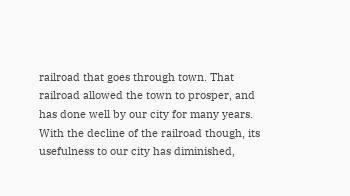railroad that goes through town. That railroad allowed the town to prosper, and has done well by our city for many years. With the decline of the railroad though, its usefulness to our city has diminished,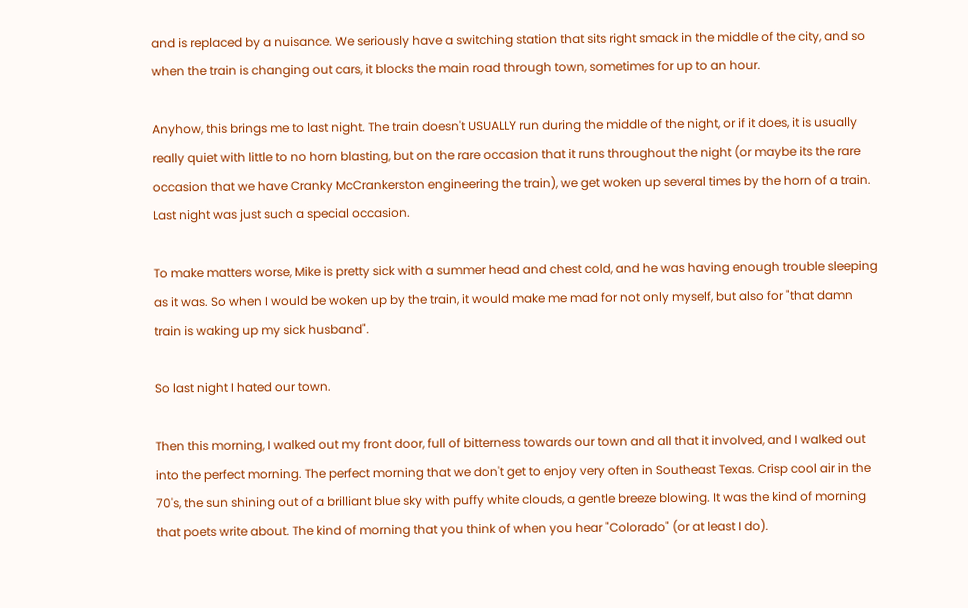and is replaced by a nuisance. We seriously have a switching station that sits right smack in the middle of the city, and so when the train is changing out cars, it blocks the main road through town, sometimes for up to an hour.

Anyhow, this brings me to last night. The train doesn't USUALLY run during the middle of the night, or if it does, it is usually really quiet with little to no horn blasting, but on the rare occasion that it runs throughout the night (or maybe its the rare occasion that we have Cranky McCrankerston engineering the train), we get woken up several times by the horn of a train. Last night was just such a special occasion.

To make matters worse, Mike is pretty sick with a summer head and chest cold, and he was having enough trouble sleeping as it was. So when I would be woken up by the train, it would make me mad for not only myself, but also for "that damn train is waking up my sick husband".

So last night I hated our town.

Then this morning, I walked out my front door, full of bitterness towards our town and all that it involved, and I walked out into the perfect morning. The perfect morning that we don't get to enjoy very often in Southeast Texas. Crisp cool air in the 70's, the sun shining out of a brilliant blue sky with puffy white clouds, a gentle breeze blowing. It was the kind of morning that poets write about. The kind of morning that you think of when you hear "Colorado" (or at least I do).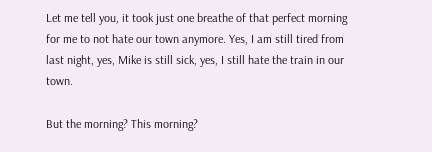Let me tell you, it took just one breathe of that perfect morning for me to not hate our town anymore. Yes, I am still tired from last night, yes, Mike is still sick, yes, I still hate the train in our town.

But the morning? This morning?